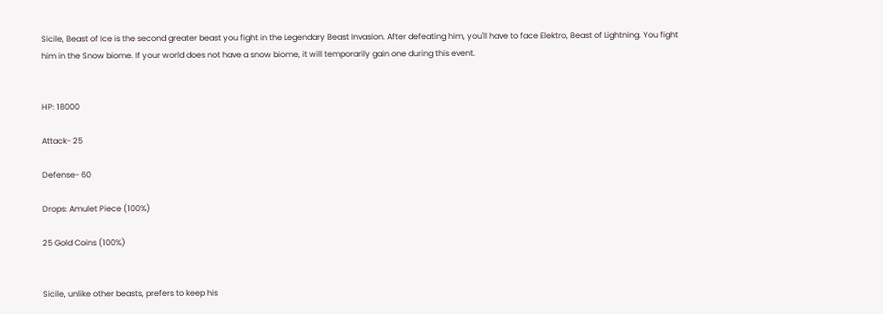Sicile, Beast of Ice is the second greater beast you fight in the Legendary Beast Invasion. After defeating him, you'll have to face Elektro, Beast of Lightning. You fight him in the Snow biome. If your world does not have a snow biome, it will temporarily gain one during this event.


HP: 18000

Attack- 25

Defense- 60

Drops: Amulet Piece (100%)

25 Gold Coins (100%)


Sicile, unlike other beasts, prefers to keep his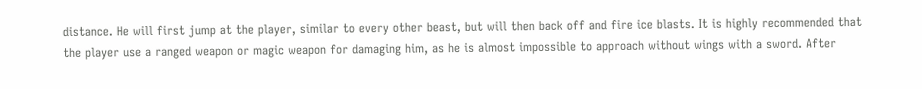distance. He will first jump at the player, similar to every other beast, but will then back off and fire ice blasts. It is highly recommended that the player use a ranged weapon or magic weapon for damaging him, as he is almost impossible to approach without wings with a sword. After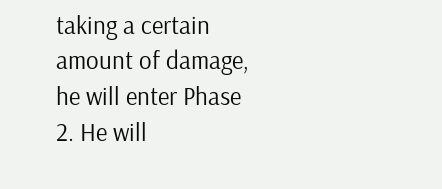taking a certain amount of damage, he will enter Phase 2. He will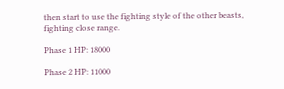then start to use the fighting style of the other beasts, fighting close range.

Phase 1 HP: 18000

Phase 2 HP: 11000